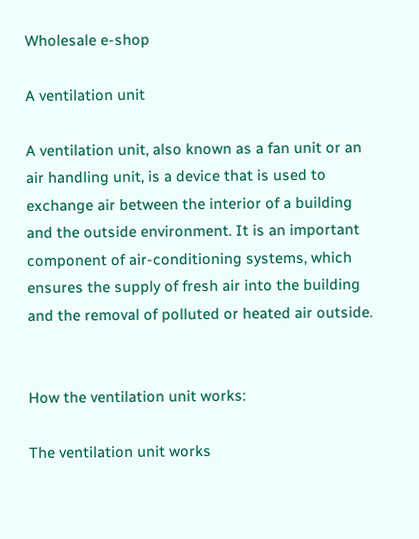Wholesale e-shop

A ventilation unit

A ventilation unit, also known as a fan unit or an air handling unit, is a device that is used to exchange air between the interior of a building and the outside environment. It is an important component of air-conditioning systems, which ensures the supply of fresh air into the building and the removal of polluted or heated air outside.


How the ventilation unit works:

The ventilation unit works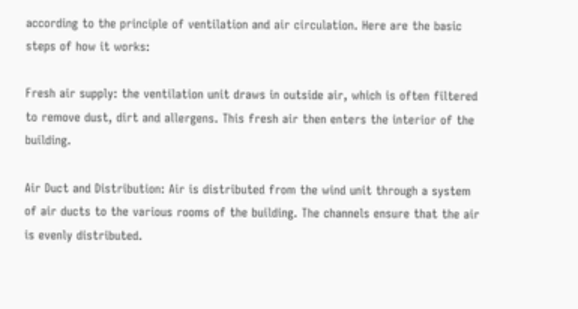according to the principle of ventilation and air circulation. Here are the basic steps of how it works:

Fresh air supply: the ventilation unit draws in outside air, which is often filtered to remove dust, dirt and allergens. This fresh air then enters the interior of the building.

Air Duct and Distribution: Air is distributed from the wind unit through a system of air ducts to the various rooms of the building. The channels ensure that the air is evenly distributed.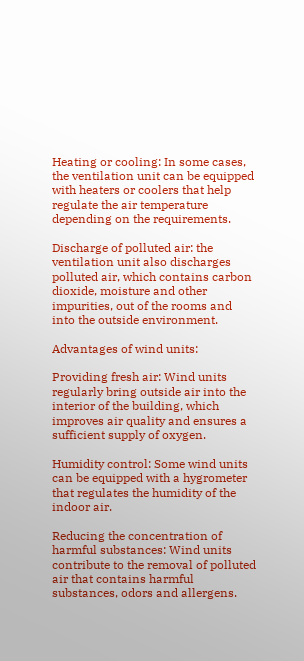Heating or cooling: In some cases, the ventilation unit can be equipped with heaters or coolers that help regulate the air temperature depending on the requirements.

Discharge of polluted air: the ventilation unit also discharges polluted air, which contains carbon dioxide, moisture and other impurities, out of the rooms and into the outside environment.

Advantages of wind units:

Providing fresh air: Wind units regularly bring outside air into the interior of the building, which improves air quality and ensures a sufficient supply of oxygen.

Humidity control: Some wind units can be equipped with a hygrometer that regulates the humidity of the indoor air.

Reducing the concentration of harmful substances: Wind units contribute to the removal of polluted air that contains harmful substances, odors and allergens.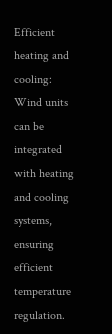Efficient heating and cooling: Wind units can be integrated with heating and cooling systems, ensuring efficient temperature regulation.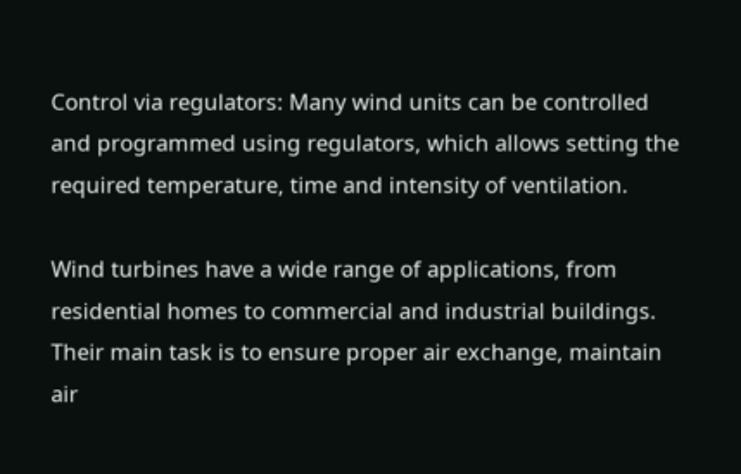Control via regulators: Many wind units can be controlled and programmed using regulators, which allows setting the required temperature, time and intensity of ventilation.

Wind turbines have a wide range of applications, from residential homes to commercial and industrial buildings. Their main task is to ensure proper air exchange, maintain air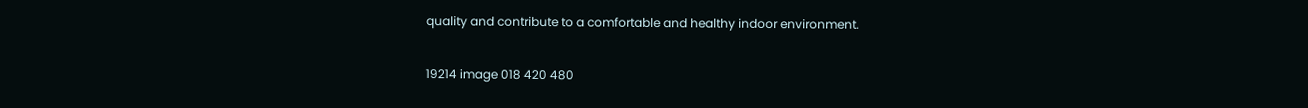quality and contribute to a comfortable and healthy indoor environment.

19214 image 018 420 480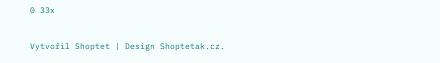0 33x

Vytvořil Shoptet | Design Shoptetak.cz.